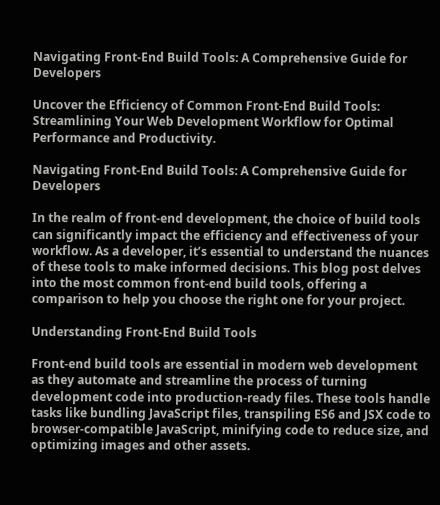Navigating Front-End Build Tools: A Comprehensive Guide for Developers

Uncover the Efficiency of Common Front-End Build Tools: Streamlining Your Web Development Workflow for Optimal Performance and Productivity.

Navigating Front-End Build Tools: A Comprehensive Guide for Developers

In the realm of front-end development, the choice of build tools can significantly impact the efficiency and effectiveness of your workflow. As a developer, it’s essential to understand the nuances of these tools to make informed decisions. This blog post delves into the most common front-end build tools, offering a comparison to help you choose the right one for your project.

Understanding Front-End Build Tools

Front-end build tools are essential in modern web development as they automate and streamline the process of turning development code into production-ready files. These tools handle tasks like bundling JavaScript files, transpiling ES6 and JSX code to browser-compatible JavaScript, minifying code to reduce size, and optimizing images and other assets.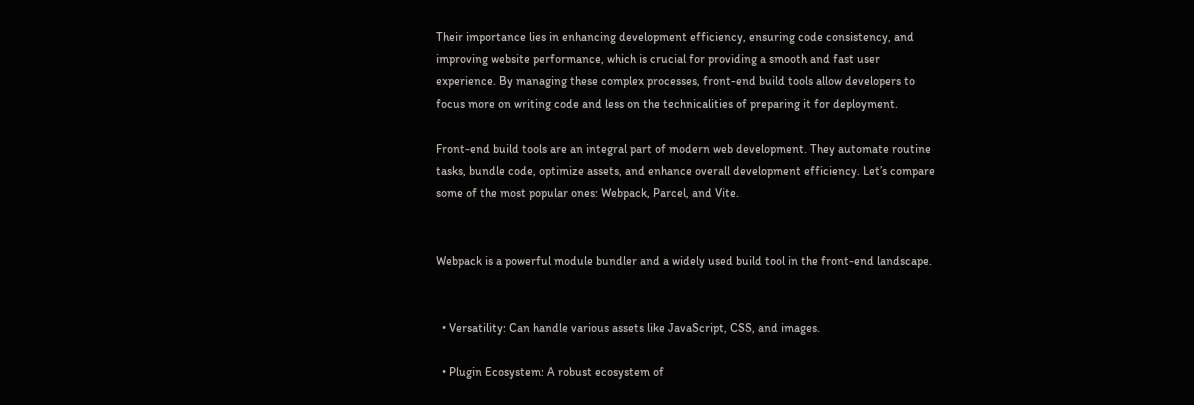Their importance lies in enhancing development efficiency, ensuring code consistency, and improving website performance, which is crucial for providing a smooth and fast user experience. By managing these complex processes, front-end build tools allow developers to focus more on writing code and less on the technicalities of preparing it for deployment.

Front-end build tools are an integral part of modern web development. They automate routine tasks, bundle code, optimize assets, and enhance overall development efficiency. Let’s compare some of the most popular ones: Webpack, Parcel, and Vite.


Webpack is a powerful module bundler and a widely used build tool in the front-end landscape.


  • Versatility: Can handle various assets like JavaScript, CSS, and images.

  • Plugin Ecosystem: A robust ecosystem of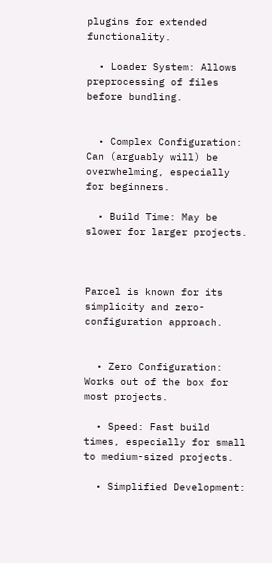plugins for extended functionality.

  • Loader System: Allows preprocessing of files before bundling.


  • Complex Configuration: Can (arguably will) be overwhelming, especially for beginners.

  • Build Time: May be slower for larger projects.



Parcel is known for its simplicity and zero-configuration approach.


  • Zero Configuration: Works out of the box for most projects.

  • Speed: Fast build times, especially for small to medium-sized projects.

  • Simplified Development: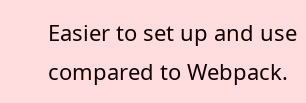Easier to set up and use compared to Webpack.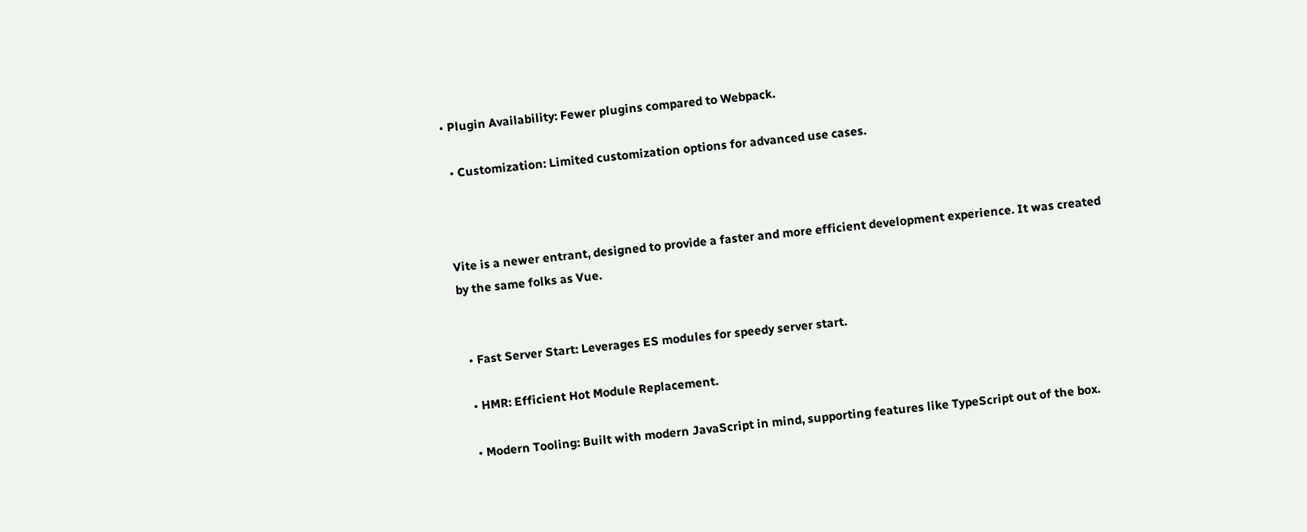• Plugin Availability: Fewer plugins compared to Webpack.

  • Customization: Limited customization options for advanced use cases.



Vite is a newer entrant, designed to provide a faster and more efficient development experience. It was created by the same folks as Vue.


  • Fast Server Start: Leverages ES modules for speedy server start.

  • HMR: Efficient Hot Module Replacement.

  • Modern Tooling: Built with modern JavaScript in mind, supporting features like TypeScript out of the box.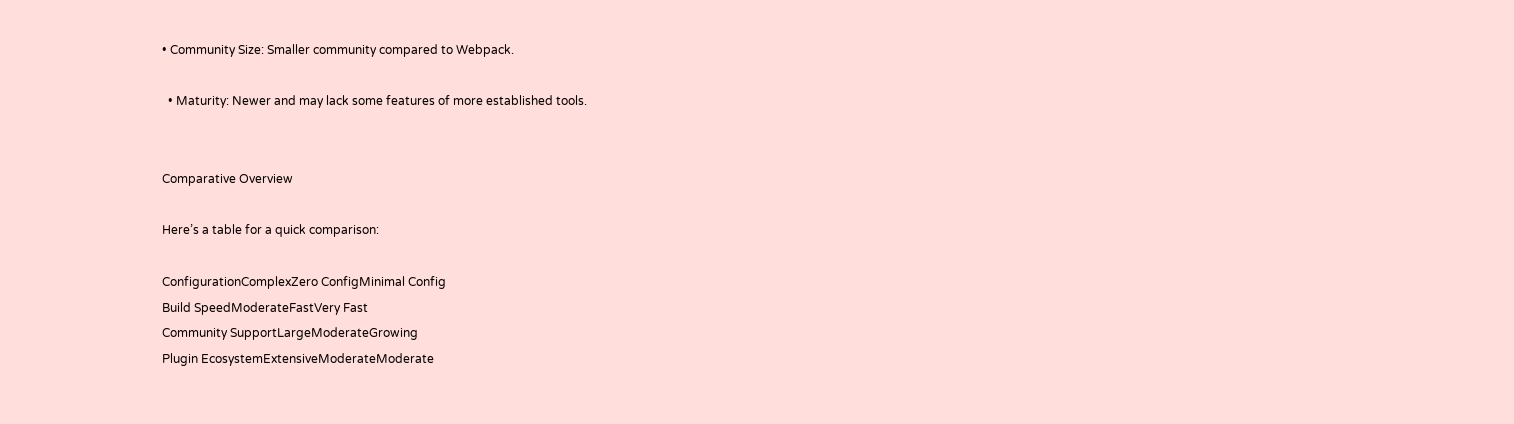• Community Size: Smaller community compared to Webpack.

  • Maturity: Newer and may lack some features of more established tools.


Comparative Overview

Here’s a table for a quick comparison:

ConfigurationComplexZero ConfigMinimal Config
Build SpeedModerateFastVery Fast
Community SupportLargeModerateGrowing
Plugin EcosystemExtensiveModerateModerate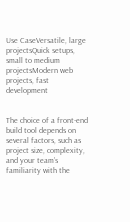Use CaseVersatile, large projectsQuick setups, small to medium projectsModern web projects, fast development


The choice of a front-end build tool depends on several factors, such as project size, complexity, and your team’s familiarity with the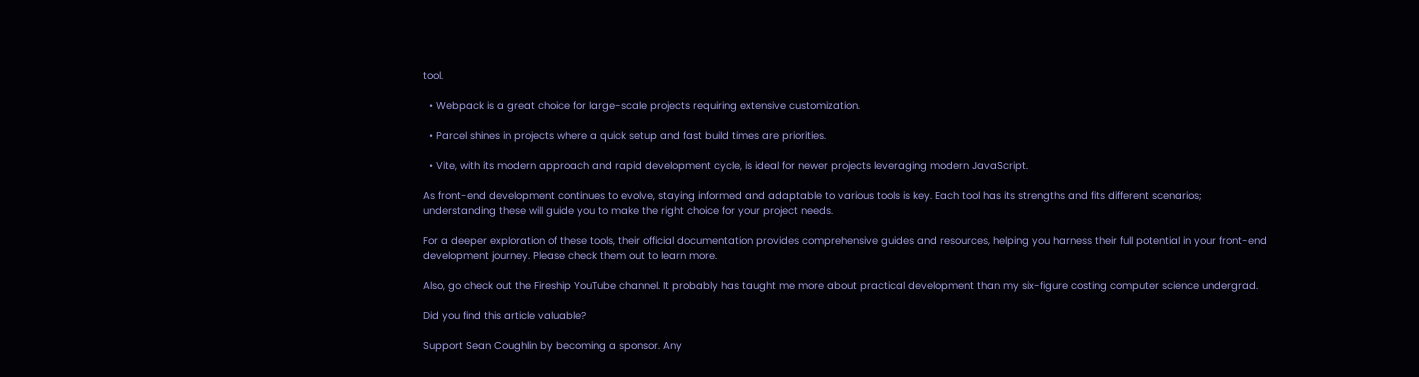tool.

  • Webpack is a great choice for large-scale projects requiring extensive customization.

  • Parcel shines in projects where a quick setup and fast build times are priorities.

  • Vite, with its modern approach and rapid development cycle, is ideal for newer projects leveraging modern JavaScript.

As front-end development continues to evolve, staying informed and adaptable to various tools is key. Each tool has its strengths and fits different scenarios; understanding these will guide you to make the right choice for your project needs.

For a deeper exploration of these tools, their official documentation provides comprehensive guides and resources, helping you harness their full potential in your front-end development journey. Please check them out to learn more.

Also, go check out the Fireship YouTube channel. It probably has taught me more about practical development than my six-figure costing computer science undergrad.

Did you find this article valuable?

Support Sean Coughlin by becoming a sponsor. Any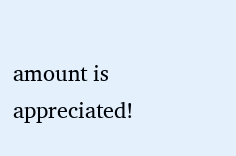amount is appreciated!